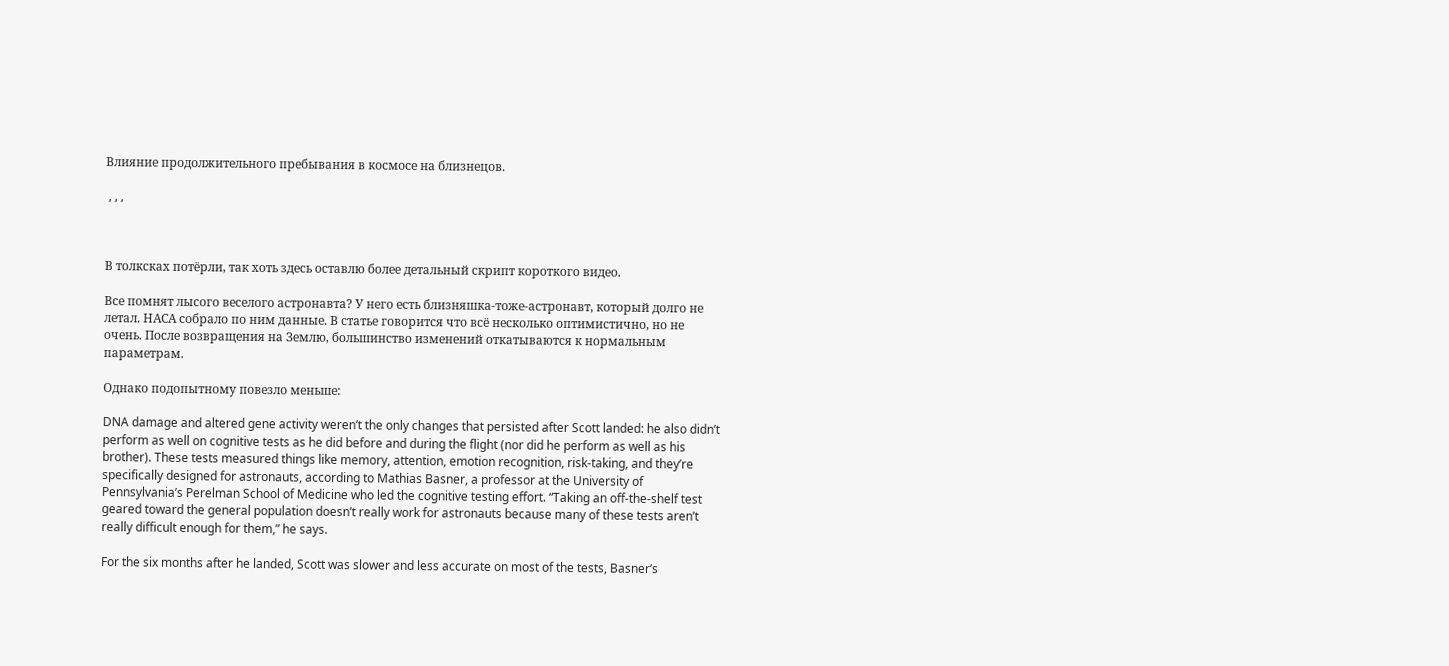Влияние продолжительного пребывания в космосе на близнецов.

 , , ,



В толксках потёрли, так хоть здесь оставлю более детальный скрипт короткого видео.

Все помнят лысого веселого астронавта? У него есть близняшка-тоже-астронавт, который долго не летал. НАСА собрало по ним данные. В статье говорится что всё несколько оптимистично, но не очень. После возвращения на Землю, большинство изменений откатываются к нормальным параметрам.

Однако подопытному повезло меньше:

DNA damage and altered gene activity weren’t the only changes that persisted after Scott landed: he also didn’t perform as well on cognitive tests as he did before and during the flight (nor did he perform as well as his brother). These tests measured things like memory, attention, emotion recognition, risk-taking, and they’re specifically designed for astronauts, according to Mathias Basner, a professor at the University of Pennsylvania’s Perelman School of Medicine who led the cognitive testing effort. “Taking an off-the-shelf test geared toward the general population doesn’t really work for astronauts because many of these tests aren’t really difficult enough for them,” he says.

For the six months after he landed, Scott was slower and less accurate on most of the tests, Basner’s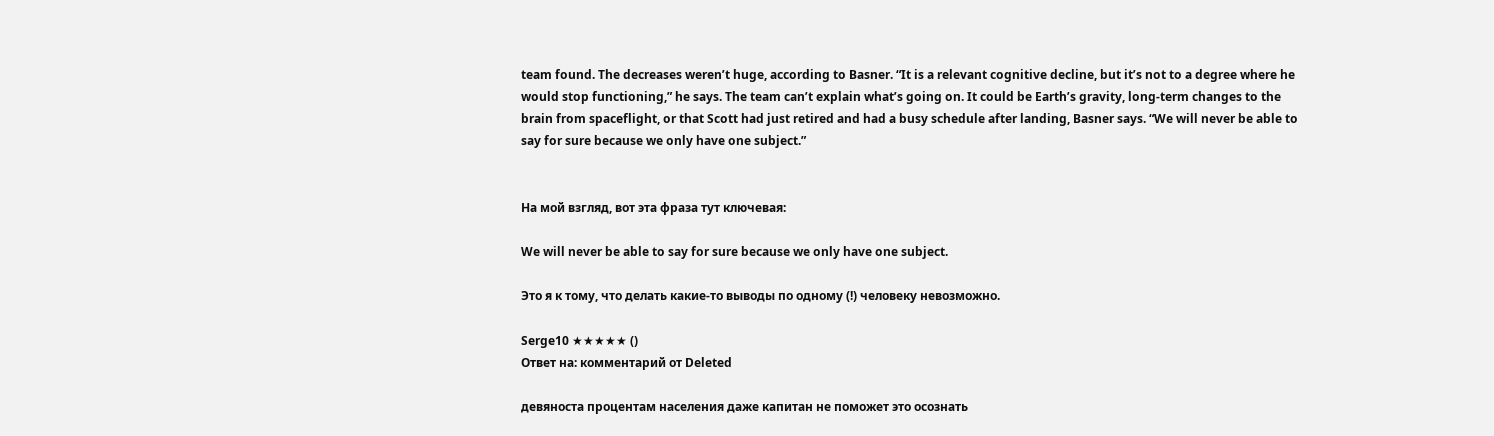team found. The decreases weren’t huge, according to Basner. “It is a relevant cognitive decline, but it’s not to a degree where he would stop functioning,” he says. The team can’t explain what’s going on. It could be Earth’s gravity, long-term changes to the brain from spaceflight, or that Scott had just retired and had a busy schedule after landing, Basner says. “We will never be able to say for sure because we only have one subject.”


На мой взгляд, вот эта фраза тут ключевая:

We will never be able to say for sure because we only have one subject.

Это я к тому, что делать какие-то выводы по одному (!) человеку невозможно.

Serge10 ★★★★★ ()
Ответ на: комментарий от Deleted

девяноста процентам населения даже капитан не поможет это осознать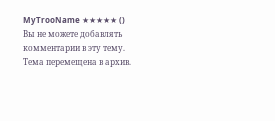MyTrooName ★★★★★ ()
Вы не можете добавлять комментарии в эту тему. Тема перемещена в архив.